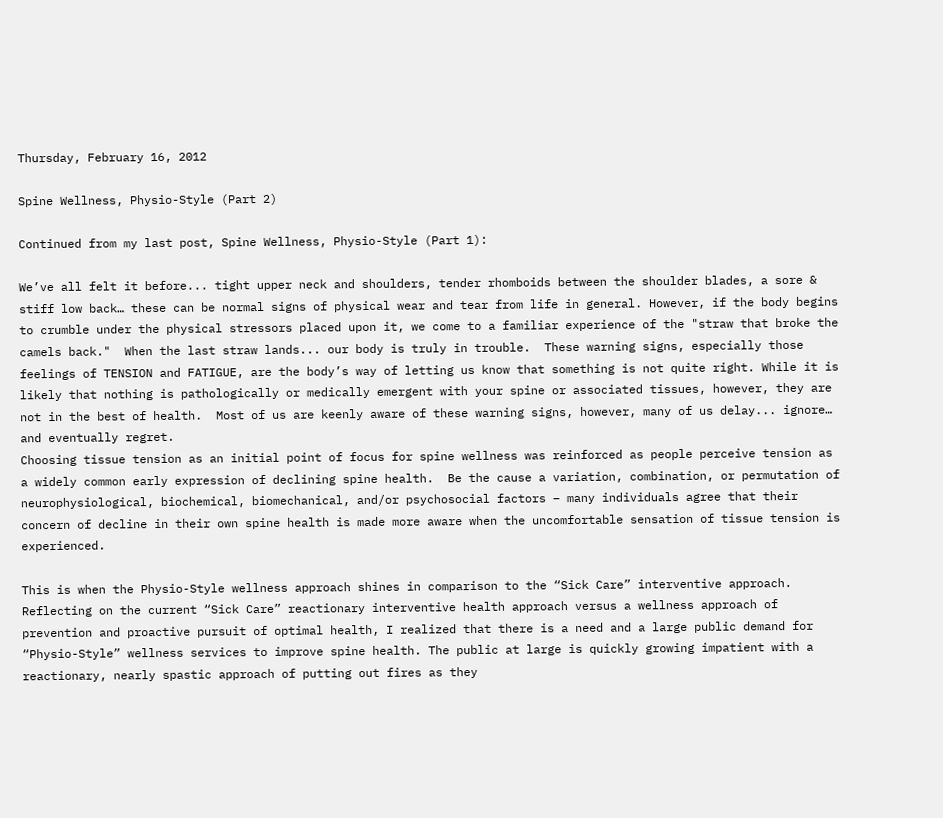Thursday, February 16, 2012

Spine Wellness, Physio-Style (Part 2)

Continued from my last post, Spine Wellness, Physio-Style (Part 1):

We’ve all felt it before... tight upper neck and shoulders, tender rhomboids between the shoulder blades, a sore & stiff low back… these can be normal signs of physical wear and tear from life in general. However, if the body begins to crumble under the physical stressors placed upon it, we come to a familiar experience of the "straw that broke the camels back."  When the last straw lands... our body is truly in trouble.  These warning signs, especially those feelings of TENSION and FATIGUE, are the body’s way of letting us know that something is not quite right. While it is likely that nothing is pathologically or medically emergent with your spine or associated tissues, however, they are not in the best of health.  Most of us are keenly aware of these warning signs, however, many of us delay... ignore… and eventually regret.
Choosing tissue tension as an initial point of focus for spine wellness was reinforced as people perceive tension as a widely common early expression of declining spine health.  Be the cause a variation, combination, or permutation of neurophysiological, biochemical, biomechanical, and/or psychosocial factors – many individuals agree that their concern of decline in their own spine health is made more aware when the uncomfortable sensation of tissue tension is experienced.

This is when the Physio-Style wellness approach shines in comparison to the “Sick Care” interventive approach. Reflecting on the current “Sick Care” reactionary interventive health approach versus a wellness approach of prevention and proactive pursuit of optimal health, I realized that there is a need and a large public demand for “Physio-Style” wellness services to improve spine health. The public at large is quickly growing impatient with a reactionary, nearly spastic approach of putting out fires as they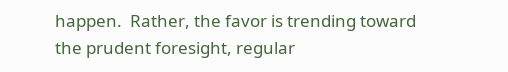happen.  Rather, the favor is trending toward the prudent foresight, regular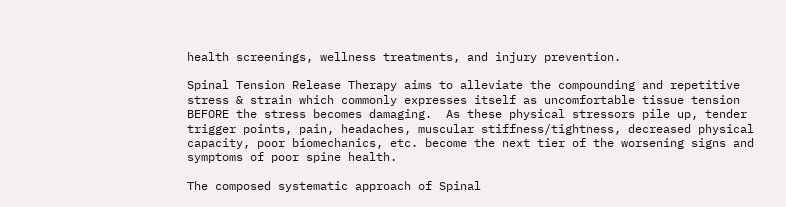health screenings, wellness treatments, and injury prevention.

Spinal Tension Release Therapy aims to alleviate the compounding and repetitive stress & strain which commonly expresses itself as uncomfortable tissue tension BEFORE the stress becomes damaging.  As these physical stressors pile up, tender trigger points, pain, headaches, muscular stiffness/tightness, decreased physical capacity, poor biomechanics, etc. become the next tier of the worsening signs and symptoms of poor spine health.

The composed systematic approach of Spinal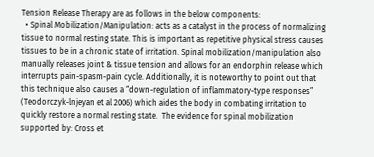Tension Release Therapy are as follows in the below components:
  • Spinal Mobilization/Manipulation: acts as a catalyst in the process of normalizing tissue to normal resting state. This is important as repetitive physical stress causes tissues to be in a chronic state of irritation. Spinal mobilization/manipulation also manually releases joint & tissue tension and allows for an endorphin release which interrupts pain-spasm-pain cycle. Additionally, it is noteworthy to point out that this technique also causes a “down-regulation of inflammatory-type responses” (Teodorczyk-lnjeyan et al 2006) which aides the body in combating irritation to quickly restore a normal resting state.  The evidence for spinal mobilization supported by: Cross et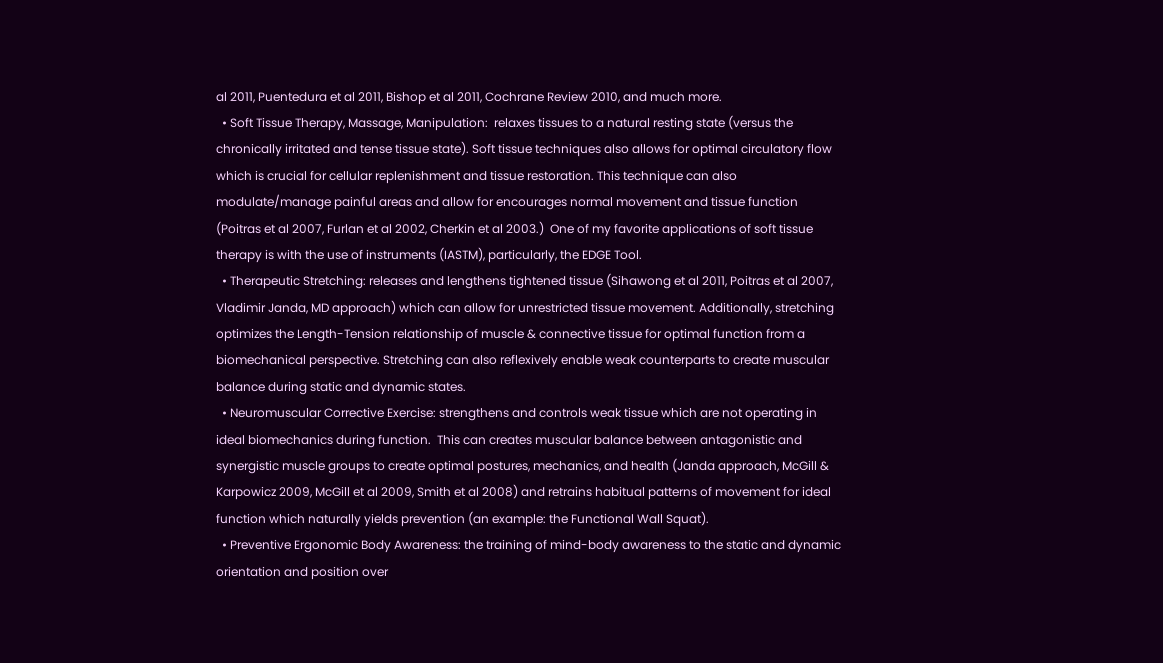al 2011, Puentedura et al 2011, Bishop et al 2011, Cochrane Review 2010, and much more.
  • Soft Tissue Therapy, Massage, Manipulation:  relaxes tissues to a natural resting state (versus the chronically irritated and tense tissue state). Soft tissue techniques also allows for optimal circulatory flow which is crucial for cellular replenishment and tissue restoration. This technique can also modulate/manage painful areas and allow for encourages normal movement and tissue function (Poitras et al 2007, Furlan et al 2002, Cherkin et al 2003.)  One of my favorite applications of soft tissue therapy is with the use of instruments (IASTM), particularly, the EDGE Tool.
  • Therapeutic Stretching: releases and lengthens tightened tissue (Sihawong et al 2011, Poitras et al 2007, Vladimir Janda, MD approach) which can allow for unrestricted tissue movement. Additionally, stretching optimizes the Length-Tension relationship of muscle & connective tissue for optimal function from a biomechanical perspective. Stretching can also reflexively enable weak counterparts to create muscular balance during static and dynamic states.
  • Neuromuscular Corrective Exercise: strengthens and controls weak tissue which are not operating in ideal biomechanics during function.  This can creates muscular balance between antagonistic and synergistic muscle groups to create optimal postures, mechanics, and health (Janda approach, McGill & Karpowicz 2009, McGill et al 2009, Smith et al 2008) and retrains habitual patterns of movement for ideal function which naturally yields prevention (an example: the Functional Wall Squat).
  • Preventive Ergonomic Body Awareness: the training of mind-body awareness to the static and dynamic orientation and position over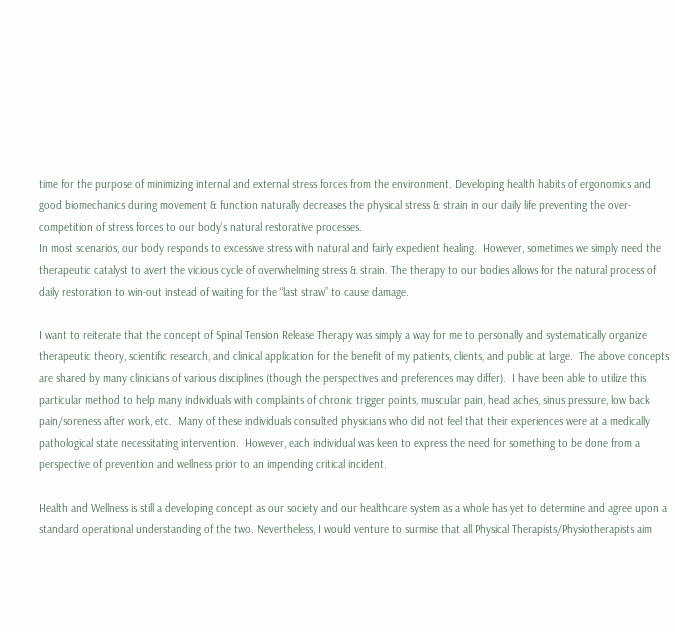time for the purpose of minimizing internal and external stress forces from the environment. Developing health habits of ergonomics and good biomechanics during movement & function naturally decreases the physical stress & strain in our daily life preventing the over-competition of stress forces to our body’s natural restorative processes.
In most scenarios, our body responds to excessive stress with natural and fairly expedient healing.  However, sometimes we simply need the therapeutic catalyst to avert the vicious cycle of overwhelming stress & strain. The therapy to our bodies allows for the natural process of daily restoration to win-out instead of waiting for the “last straw” to cause damage.

I want to reiterate that the concept of Spinal Tension Release Therapy was simply a way for me to personally and systematically organize therapeutic theory, scientific research, and clinical application for the benefit of my patients, clients, and public at large.  The above concepts are shared by many clinicians of various disciplines (though the perspectives and preferences may differ).  I have been able to utilize this particular method to help many individuals with complaints of chronic trigger points, muscular pain, head aches, sinus pressure, low back pain/soreness after work, etc.  Many of these individuals consulted physicians who did not feel that their experiences were at a medically pathological state necessitating intervention.  However, each individual was keen to express the need for something to be done from a perspective of prevention and wellness prior to an impending critical incident.

Health and Wellness is still a developing concept as our society and our healthcare system as a whole has yet to determine and agree upon a standard operational understanding of the two. Nevertheless, I would venture to surmise that all Physical Therapists/Physiotherapists aim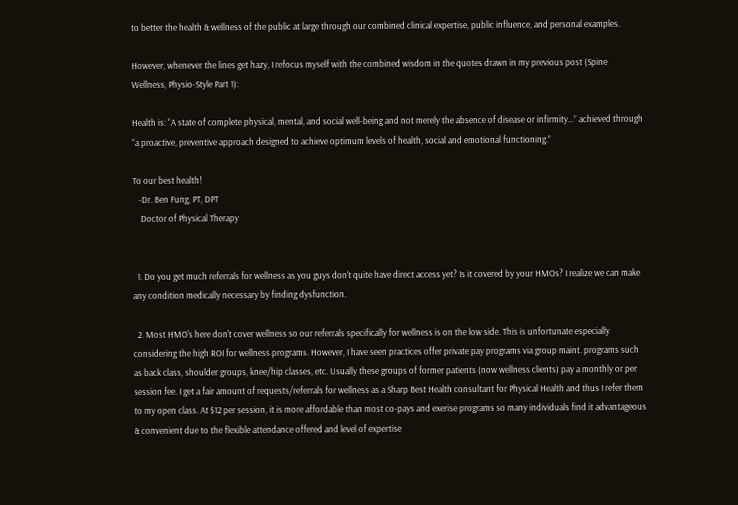to better the health & wellness of the public at large through our combined clinical expertise, public influence, and personal examples.

However, whenever the lines get hazy, I refocus myself with the combined wisdom in the quotes drawn in my previous post (Spine Wellness, Physio-Style Part 1):

Health is: “A state of complete physical, mental, and social well-being and not merely the absence of disease or infirmity…” achieved through “a proactive, preventive approach designed to achieve optimum levels of health, social and emotional functioning.”

To our best health!
   -Dr. Ben Fung, PT, DPT
    Doctor of Physical Therapy


  1. Do you get much referrals for wellness as you guys don't quite have direct access yet? Is it covered by your HMOs? I realize we can make any condition medically necessary by finding dysfunction.

  2. Most HMO's here don't cover wellness so our referrals specifically for wellness is on the low side. This is unfortunate especially considering the high ROI for wellness programs. However, I have seen practices offer private pay programs via group maint. programs such as back class, shoulder groups, knee/hip classes, etc. Usually these groups of former patients (now wellness clients) pay a monthly or per session fee. I get a fair amount of requests/referrals for wellness as a Sharp Best Health consultant for Physical Health and thus I refer them to my open class. At $12 per session, it is more affordable than most co-pays and exerise programs so many individuals find it advantageous & convenient due to the flexible attendance offered and level of expertise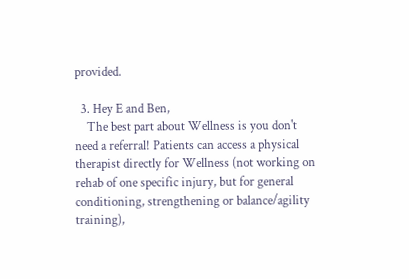provided.

  3. Hey E and Ben,
    The best part about Wellness is you don't need a referral! Patients can access a physical therapist directly for Wellness (not working on rehab of one specific injury, but for general conditioning, strengthening or balance/agility training),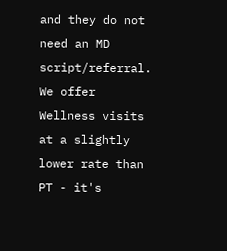and they do not need an MD script/referral. We offer Wellness visits at a slightly lower rate than PT - it's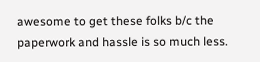awesome to get these folks b/c the paperwork and hassle is so much less.